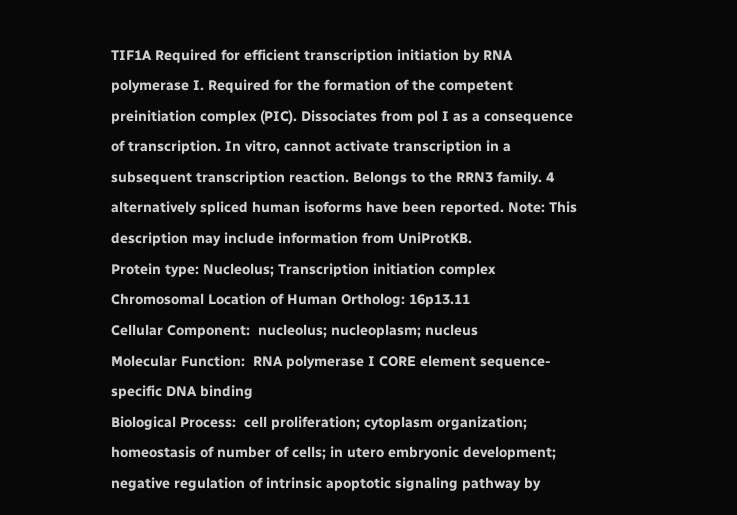TIF1A Required for efficient transcription initiation by RNA polymerase I. Required for the formation of the competent preinitiation complex (PIC). Dissociates from pol I as a consequence of transcription. In vitro, cannot activate transcription in a subsequent transcription reaction. Belongs to the RRN3 family. 4 alternatively spliced human isoforms have been reported. Note: This description may include information from UniProtKB.
Protein type: Nucleolus; Transcription initiation complex
Chromosomal Location of Human Ortholog: 16p13.11
Cellular Component:  nucleolus; nucleoplasm; nucleus
Molecular Function:  RNA polymerase I CORE element sequence-specific DNA binding
Biological Process:  cell proliferation; cytoplasm organization; homeostasis of number of cells; in utero embryonic development; negative regulation of intrinsic apoptotic signaling pathway by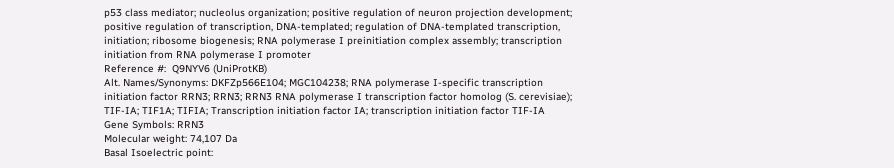p53 class mediator; nucleolus organization; positive regulation of neuron projection development; positive regulation of transcription, DNA-templated; regulation of DNA-templated transcription, initiation; ribosome biogenesis; RNA polymerase I preinitiation complex assembly; transcription initiation from RNA polymerase I promoter
Reference #:  Q9NYV6 (UniProtKB)
Alt. Names/Synonyms: DKFZp566E104; MGC104238; RNA polymerase I-specific transcription initiation factor RRN3; RRN3; RRN3 RNA polymerase I transcription factor homolog (S. cerevisiae); TIF-IA; TIF1A; TIFIA; Transcription initiation factor IA; transcription initiation factor TIF-IA
Gene Symbols: RRN3
Molecular weight: 74,107 Da
Basal Isoelectric point: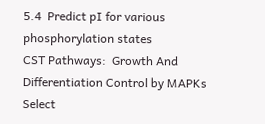5.4  Predict pI for various phosphorylation states
CST Pathways:  Growth And Differentiation Control by MAPKs
Select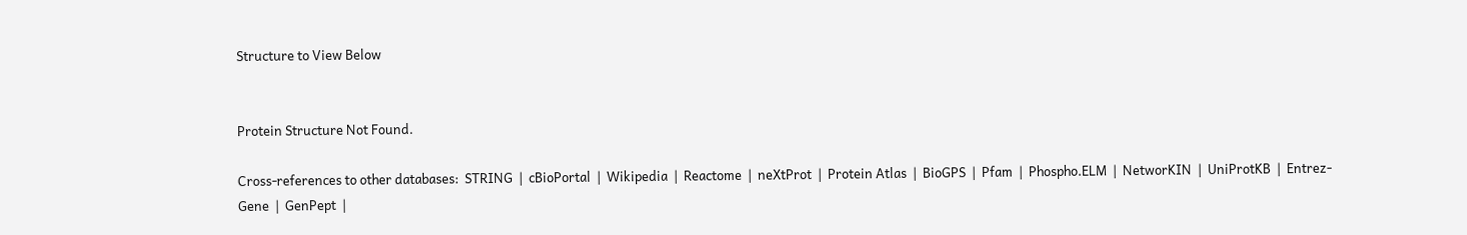Structure to View Below


Protein Structure Not Found.

Cross-references to other databases:  STRING  |  cBioPortal  |  Wikipedia  |  Reactome  |  neXtProt  |  Protein Atlas  |  BioGPS  |  Pfam  |  Phospho.ELM  |  NetworKIN  |  UniProtKB  |  Entrez-Gene  |  GenPept  |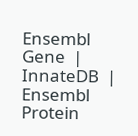Ensembl Gene  |  InnateDB  |  Ensembl Protein